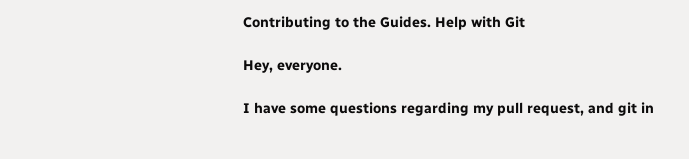Contributing to the Guides. Help with Git

Hey, everyone.

I have some questions regarding my pull request, and git in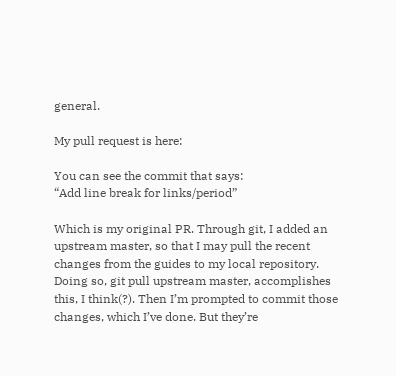general.

My pull request is here:

You can see the commit that says:
“Add line break for links/period”

Which is my original PR. Through git, I added an upstream master, so that I may pull the recent changes from the guides to my local repository. Doing so, git pull upstream master, accomplishes this, I think(?). Then I’m prompted to commit those changes, which I’ve done. But they’re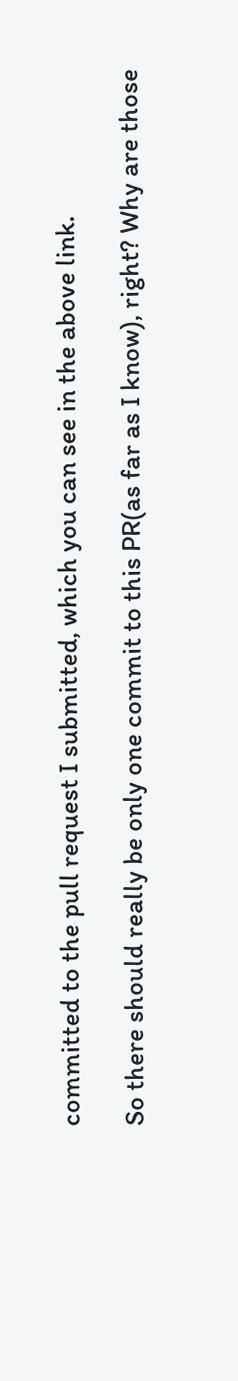committed to the pull request I submitted, which you can see in the above link.

So there should really be only one commit to this PR(as far as I know), right? Why are those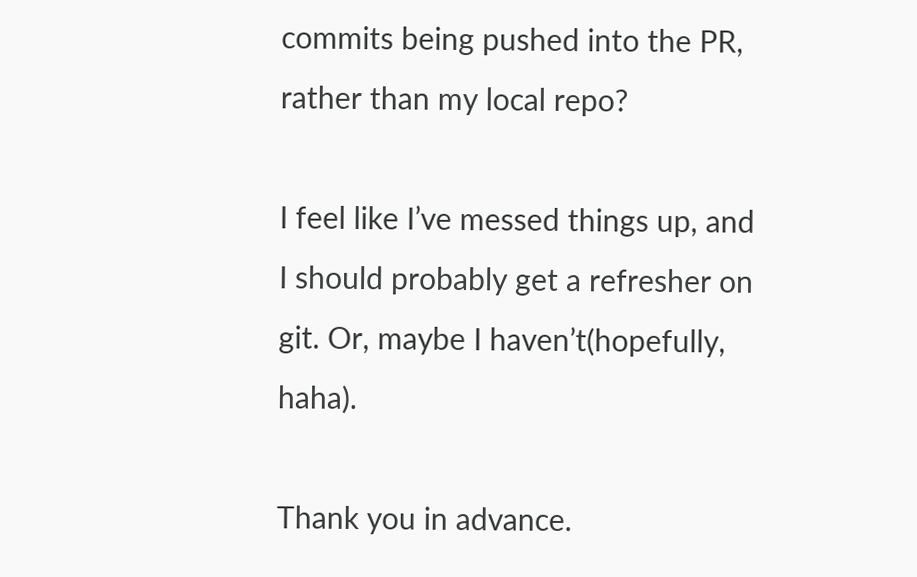commits being pushed into the PR, rather than my local repo?

I feel like I’ve messed things up, and I should probably get a refresher on git. Or, maybe I haven’t(hopefully, haha).

Thank you in advance.